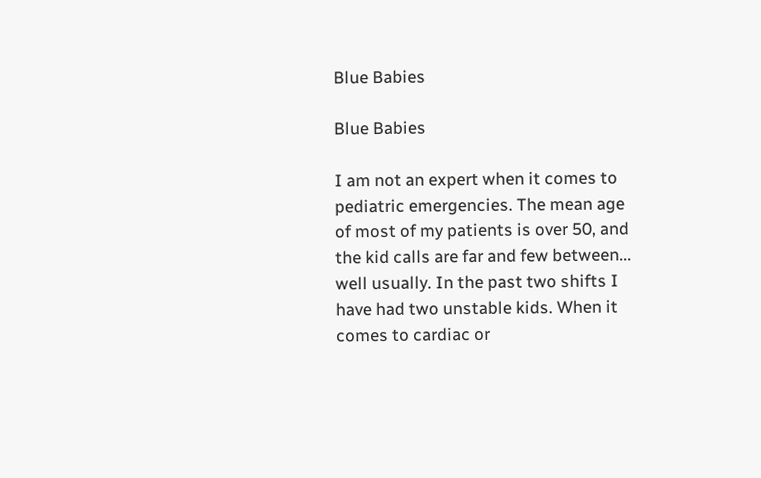Blue Babies

Blue Babies

I am not an expert when it comes to pediatric emergencies. The mean age of most of my patients is over 50, and the kid calls are far and few between... well usually. In the past two shifts I have had two unstable kids. When it comes to cardiac or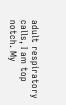adult respiratory calls, I am top notch. My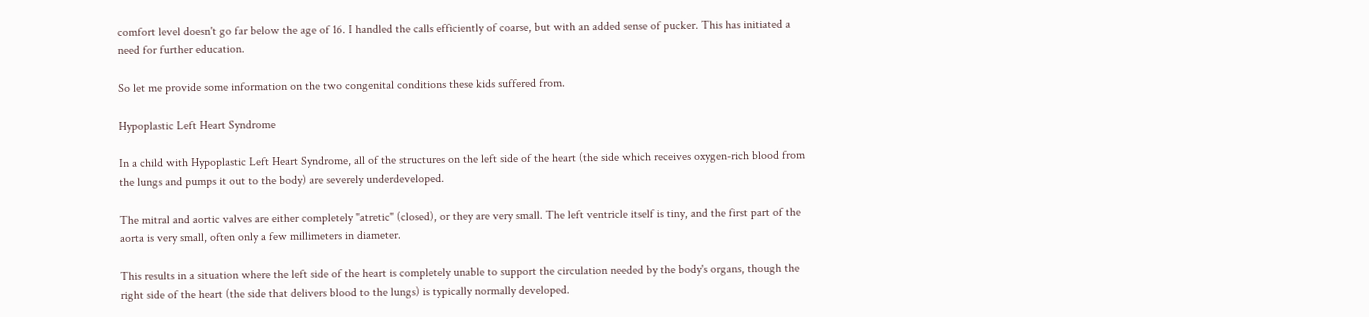comfort level doesn't go far below the age of 16. I handled the calls efficiently of coarse, but with an added sense of pucker. This has initiated a need for further education.

So let me provide some information on the two congenital conditions these kids suffered from.

Hypoplastic Left Heart Syndrome

In a child with Hypoplastic Left Heart Syndrome, all of the structures on the left side of the heart (the side which receives oxygen-rich blood from the lungs and pumps it out to the body) are severely underdeveloped.

The mitral and aortic valves are either completely "atretic" (closed), or they are very small. The left ventricle itself is tiny, and the first part of the aorta is very small, often only a few millimeters in diameter.

This results in a situation where the left side of the heart is completely unable to support the circulation needed by the body's organs, though the right side of the heart (the side that delivers blood to the lungs) is typically normally developed.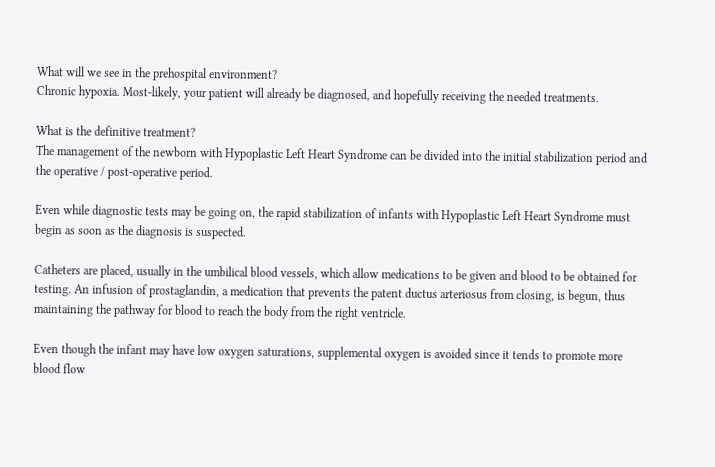What will we see in the prehospital environment?
Chronic hypoxia. Most-likely, your patient will already be diagnosed, and hopefully receiving the needed treatments.

What is the definitive treatment?
The management of the newborn with Hypoplastic Left Heart Syndrome can be divided into the initial stabilization period and the operative / post-operative period.

Even while diagnostic tests may be going on, the rapid stabilization of infants with Hypoplastic Left Heart Syndrome must begin as soon as the diagnosis is suspected.

Catheters are placed, usually in the umbilical blood vessels, which allow medications to be given and blood to be obtained for testing. An infusion of prostaglandin, a medication that prevents the patent ductus arteriosus from closing, is begun, thus maintaining the pathway for blood to reach the body from the right ventricle.

Even though the infant may have low oxygen saturations, supplemental oxygen is avoided since it tends to promote more blood flow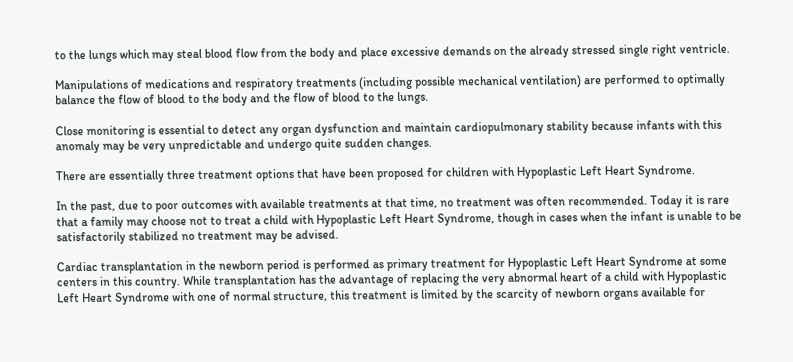to the lungs which may steal blood flow from the body and place excessive demands on the already stressed single right ventricle.

Manipulations of medications and respiratory treatments (including possible mechanical ventilation) are performed to optimally balance the flow of blood to the body and the flow of blood to the lungs.

Close monitoring is essential to detect any organ dysfunction and maintain cardiopulmonary stability because infants with this anomaly may be very unpredictable and undergo quite sudden changes.

There are essentially three treatment options that have been proposed for children with Hypoplastic Left Heart Syndrome.

In the past, due to poor outcomes with available treatments at that time, no treatment was often recommended. Today it is rare that a family may choose not to treat a child with Hypoplastic Left Heart Syndrome, though in cases when the infant is unable to be satisfactorily stabilized no treatment may be advised.

Cardiac transplantation in the newborn period is performed as primary treatment for Hypoplastic Left Heart Syndrome at some centers in this country. While transplantation has the advantage of replacing the very abnormal heart of a child with Hypoplastic Left Heart Syndrome with one of normal structure, this treatment is limited by the scarcity of newborn organs available for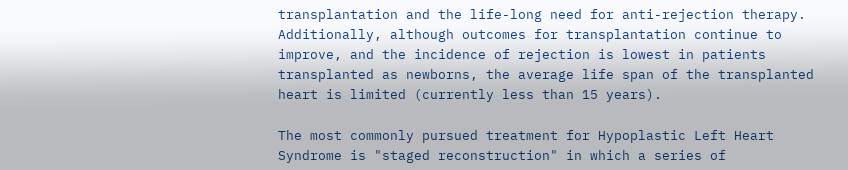transplantation and the life-long need for anti-rejection therapy. Additionally, although outcomes for transplantation continue to improve, and the incidence of rejection is lowest in patients transplanted as newborns, the average life span of the transplanted heart is limited (currently less than 15 years).

The most commonly pursued treatment for Hypoplastic Left Heart Syndrome is "staged reconstruction" in which a series of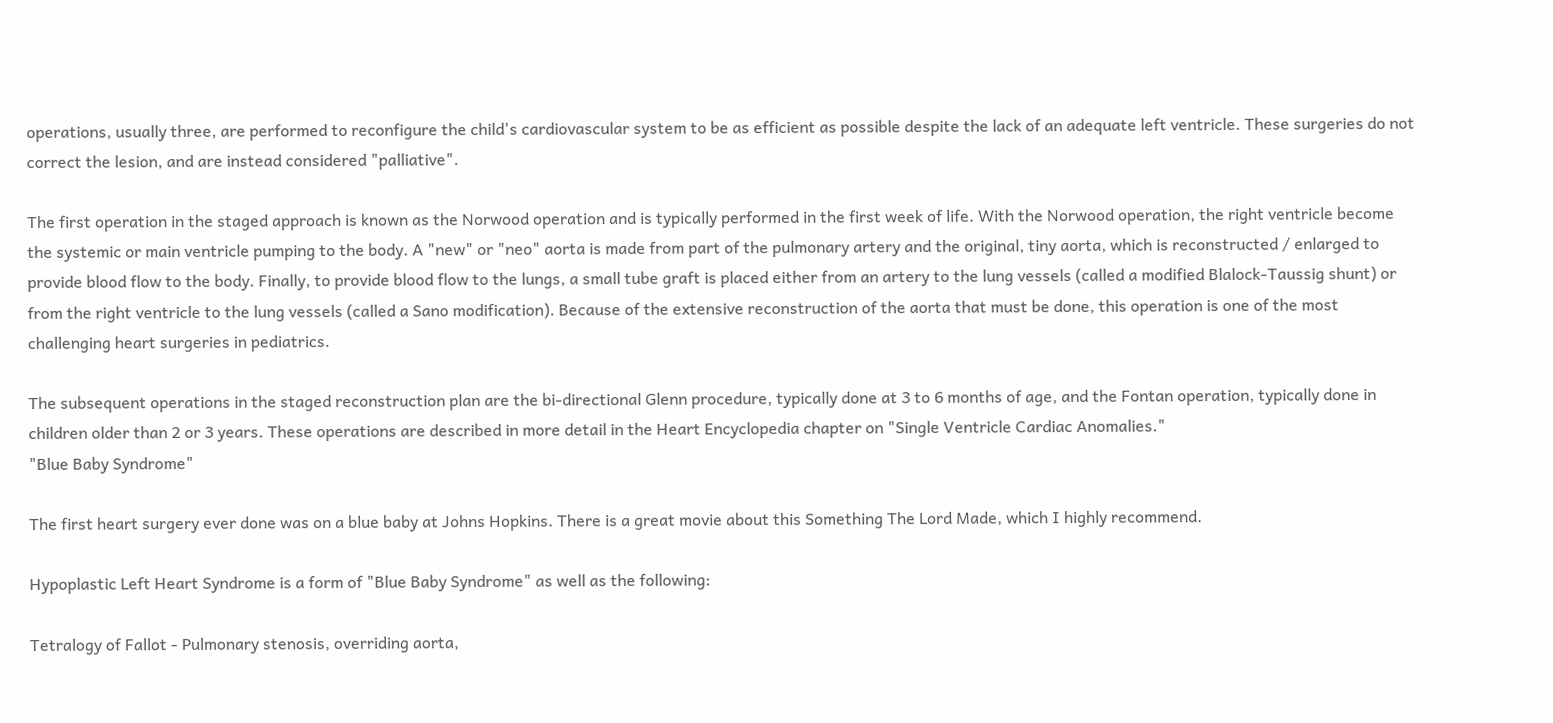operations, usually three, are performed to reconfigure the child's cardiovascular system to be as efficient as possible despite the lack of an adequate left ventricle. These surgeries do not correct the lesion, and are instead considered "palliative".

The first operation in the staged approach is known as the Norwood operation and is typically performed in the first week of life. With the Norwood operation, the right ventricle become the systemic or main ventricle pumping to the body. A "new" or "neo" aorta is made from part of the pulmonary artery and the original, tiny aorta, which is reconstructed / enlarged to provide blood flow to the body. Finally, to provide blood flow to the lungs, a small tube graft is placed either from an artery to the lung vessels (called a modified Blalock-Taussig shunt) or from the right ventricle to the lung vessels (called a Sano modification). Because of the extensive reconstruction of the aorta that must be done, this operation is one of the most challenging heart surgeries in pediatrics.

The subsequent operations in the staged reconstruction plan are the bi-directional Glenn procedure, typically done at 3 to 6 months of age, and the Fontan operation, typically done in children older than 2 or 3 years. These operations are described in more detail in the Heart Encyclopedia chapter on "Single Ventricle Cardiac Anomalies."
"Blue Baby Syndrome"

The first heart surgery ever done was on a blue baby at Johns Hopkins. There is a great movie about this Something The Lord Made, which I highly recommend.

Hypoplastic Left Heart Syndrome is a form of "Blue Baby Syndrome" as well as the following:

Tetralogy of Fallot - Pulmonary stenosis, overriding aorta,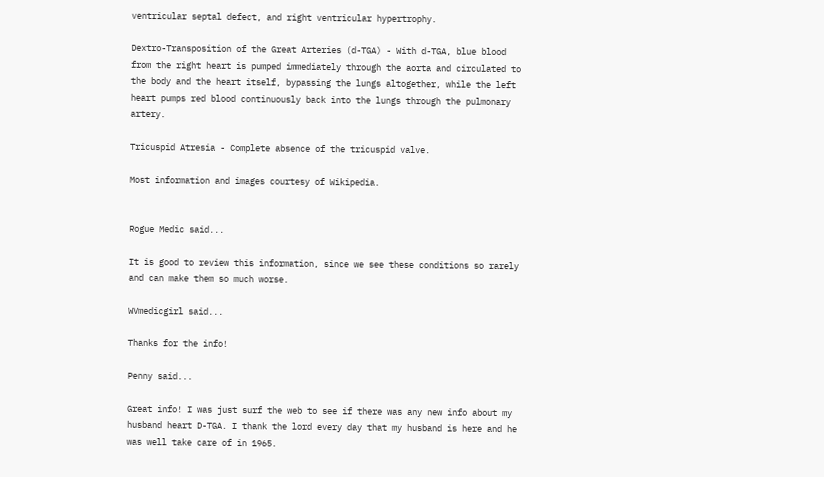ventricular septal defect, and right ventricular hypertrophy.

Dextro-Transposition of the Great Arteries (d-TGA) - With d-TGA, blue blood from the right heart is pumped immediately through the aorta and circulated to the body and the heart itself, bypassing the lungs altogether, while the left heart pumps red blood continuously back into the lungs through the pulmonary artery.

Tricuspid Atresia - Complete absence of the tricuspid valve.

Most information and images courtesy of Wikipedia.


Rogue Medic said...

It is good to review this information, since we see these conditions so rarely and can make them so much worse.

WVmedicgirl said...

Thanks for the info!

Penny said...

Great info! I was just surf the web to see if there was any new info about my husband heart D-TGA. I thank the lord every day that my husband is here and he was well take care of in 1965.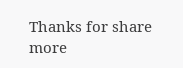Thanks for share more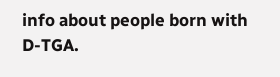info about people born with D-TGA.